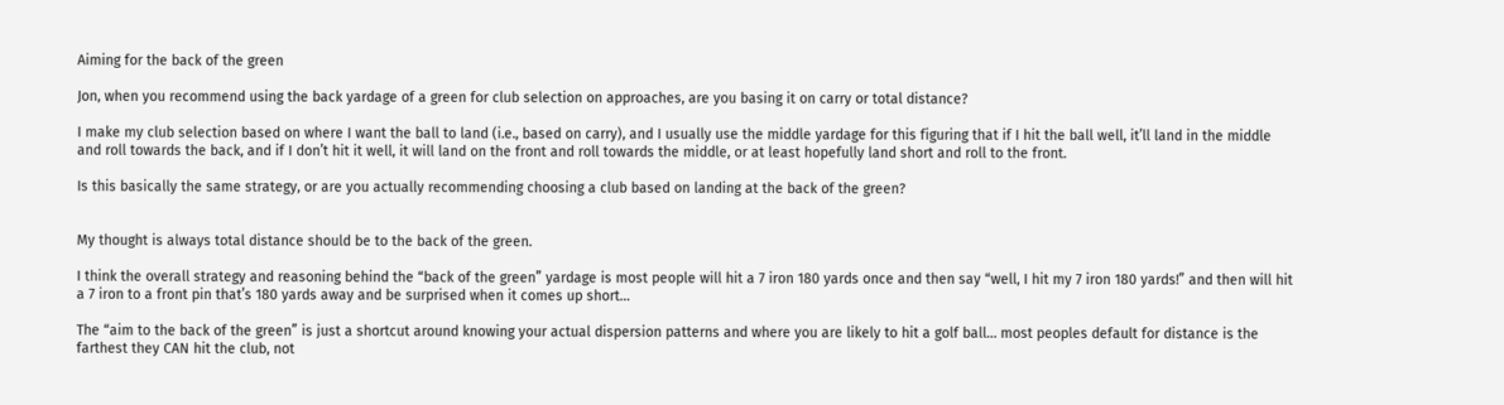Aiming for the back of the green

Jon, when you recommend using the back yardage of a green for club selection on approaches, are you basing it on carry or total distance?

I make my club selection based on where I want the ball to land (i.e., based on carry), and I usually use the middle yardage for this figuring that if I hit the ball well, it’ll land in the middle and roll towards the back, and if I don’t hit it well, it will land on the front and roll towards the middle, or at least hopefully land short and roll to the front.

Is this basically the same strategy, or are you actually recommending choosing a club based on landing at the back of the green?


My thought is always total distance should be to the back of the green.

I think the overall strategy and reasoning behind the “back of the green” yardage is most people will hit a 7 iron 180 yards once and then say “well, I hit my 7 iron 180 yards!” and then will hit a 7 iron to a front pin that’s 180 yards away and be surprised when it comes up short…

The “aim to the back of the green” is just a shortcut around knowing your actual dispersion patterns and where you are likely to hit a golf ball… most peoples default for distance is the farthest they CAN hit the club, not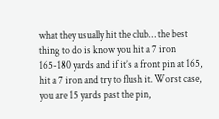what they usually hit the club… the best thing to do is know you hit a 7 iron 165-180 yards and if it’s a front pin at 165, hit a 7 iron and try to flush it. Worst case, you are 15 yards past the pin,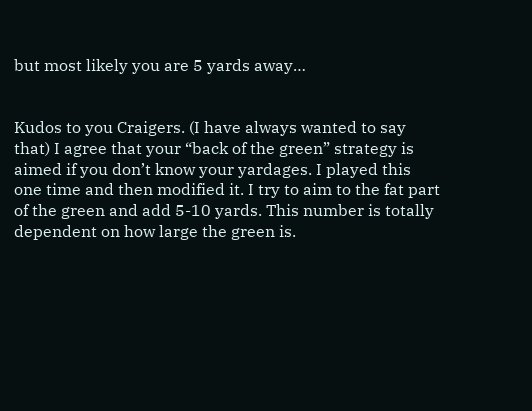but most likely you are 5 yards away…


Kudos to you Craigers. (I have always wanted to say that) I agree that your “back of the green” strategy is aimed if you don’t know your yardages. I played this one time and then modified it. I try to aim to the fat part of the green and add 5-10 yards. This number is totally dependent on how large the green is.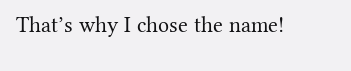That’s why I chose the name!